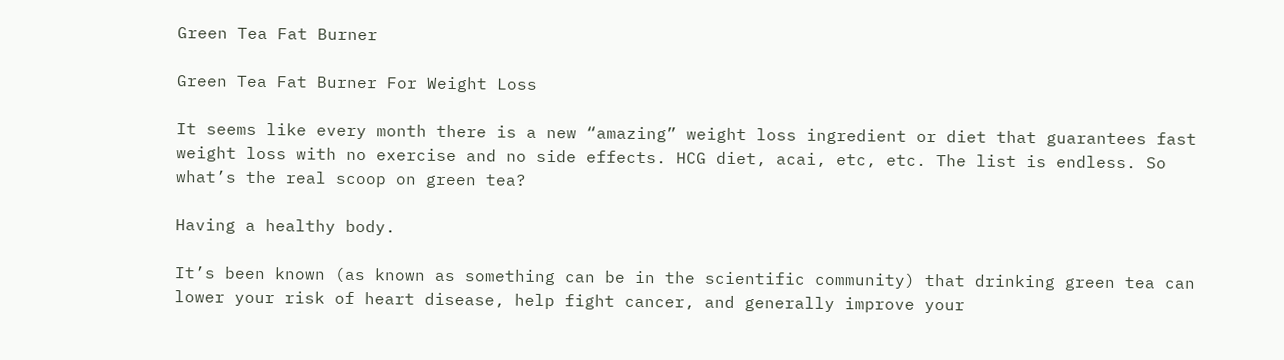Green Tea Fat Burner

Green Tea Fat Burner For Weight Loss

It seems like every month there is a new “amazing” weight loss ingredient or diet that guarantees fast weight loss with no exercise and no side effects. HCG diet, acai, etc, etc. The list is endless. So what’s the real scoop on green tea?

Having a healthy body.

It’s been known (as known as something can be in the scientific community) that drinking green tea can lower your risk of heart disease, help fight cancer, and generally improve your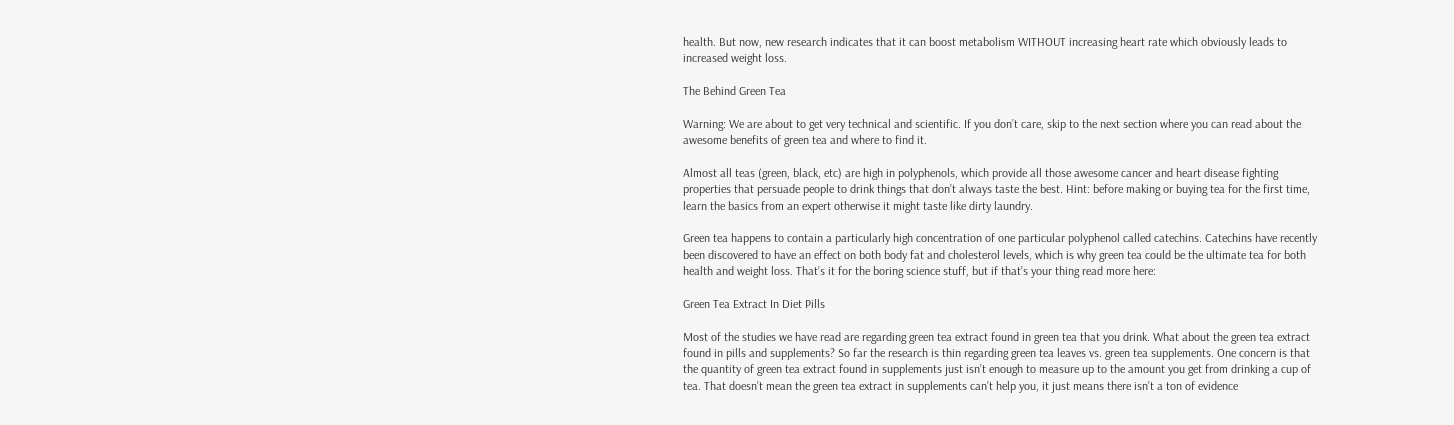health. But now, new research indicates that it can boost metabolism WITHOUT increasing heart rate which obviously leads to increased weight loss.

The Behind Green Tea

Warning: We are about to get very technical and scientific. If you don’t care, skip to the next section where you can read about the awesome benefits of green tea and where to find it.

Almost all teas (green, black, etc) are high in polyphenols, which provide all those awesome cancer and heart disease fighting properties that persuade people to drink things that don’t always taste the best. Hint: before making or buying tea for the first time, learn the basics from an expert otherwise it might taste like dirty laundry.

Green tea happens to contain a particularly high concentration of one particular polyphenol called catechins. Catechins have recently been discovered to have an effect on both body fat and cholesterol levels, which is why green tea could be the ultimate tea for both health and weight loss. That’s it for the boring science stuff, but if that’s your thing read more here:

Green Tea Extract In Diet Pills

Most of the studies we have read are regarding green tea extract found in green tea that you drink. What about the green tea extract found in pills and supplements? So far the research is thin regarding green tea leaves vs. green tea supplements. One concern is that the quantity of green tea extract found in supplements just isn’t enough to measure up to the amount you get from drinking a cup of tea. That doesn’t mean the green tea extract in supplements can’t help you, it just means there isn’t a ton of evidence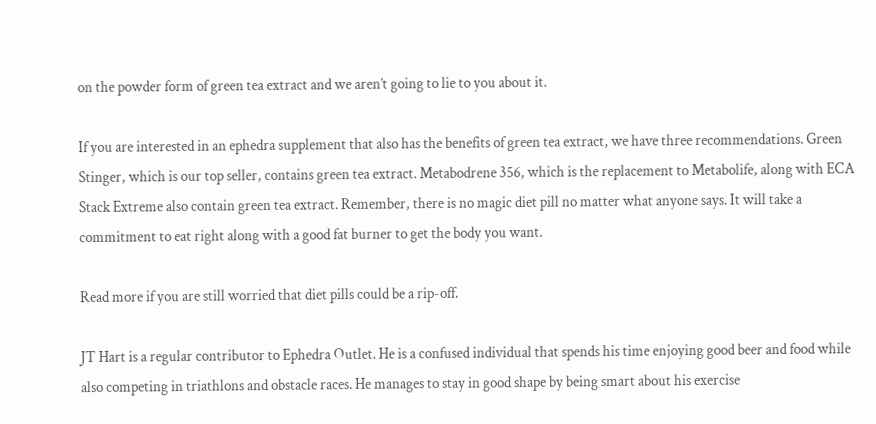on the powder form of green tea extract and we aren’t going to lie to you about it.

If you are interested in an ephedra supplement that also has the benefits of green tea extract, we have three recommendations. Green Stinger, which is our top seller, contains green tea extract. Metabodrene 356, which is the replacement to Metabolife, along with ECA Stack Extreme also contain green tea extract. Remember, there is no magic diet pill no matter what anyone says. It will take a commitment to eat right along with a good fat burner to get the body you want.

Read more if you are still worried that diet pills could be a rip-off.

JT Hart is a regular contributor to Ephedra Outlet. He is a confused individual that spends his time enjoying good beer and food while also competing in triathlons and obstacle races. He manages to stay in good shape by being smart about his exercise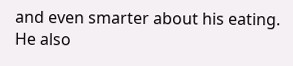and even smarter about his eating. He also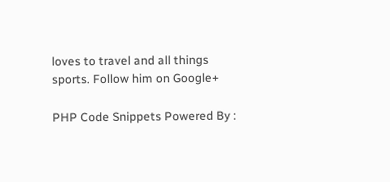loves to travel and all things sports. Follow him on Google+

PHP Code Snippets Powered By :